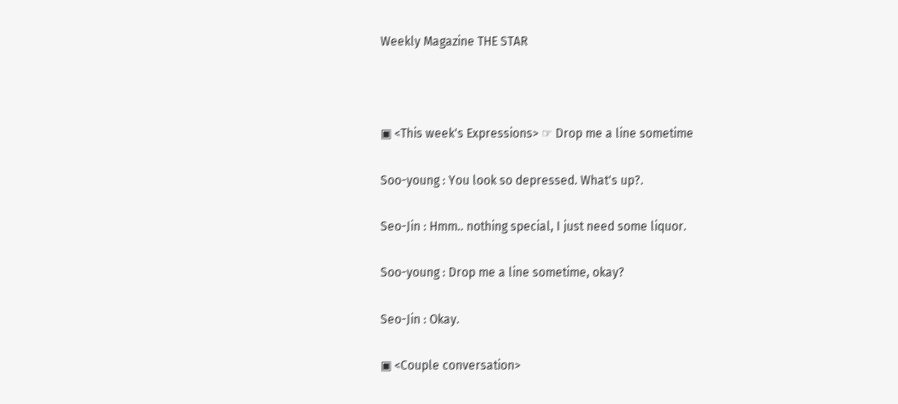Weekly Magazine THE STAR



▣ <This week's Expressions> ☞ Drop me a line sometime

Soo-young : You look so depressed. What's up?.

Seo-Jin : Hmm.. nothing special, I just need some liquor.

Soo-young : Drop me a line sometime, okay?

Seo-Jin : Okay.

▣ <Couple conversation>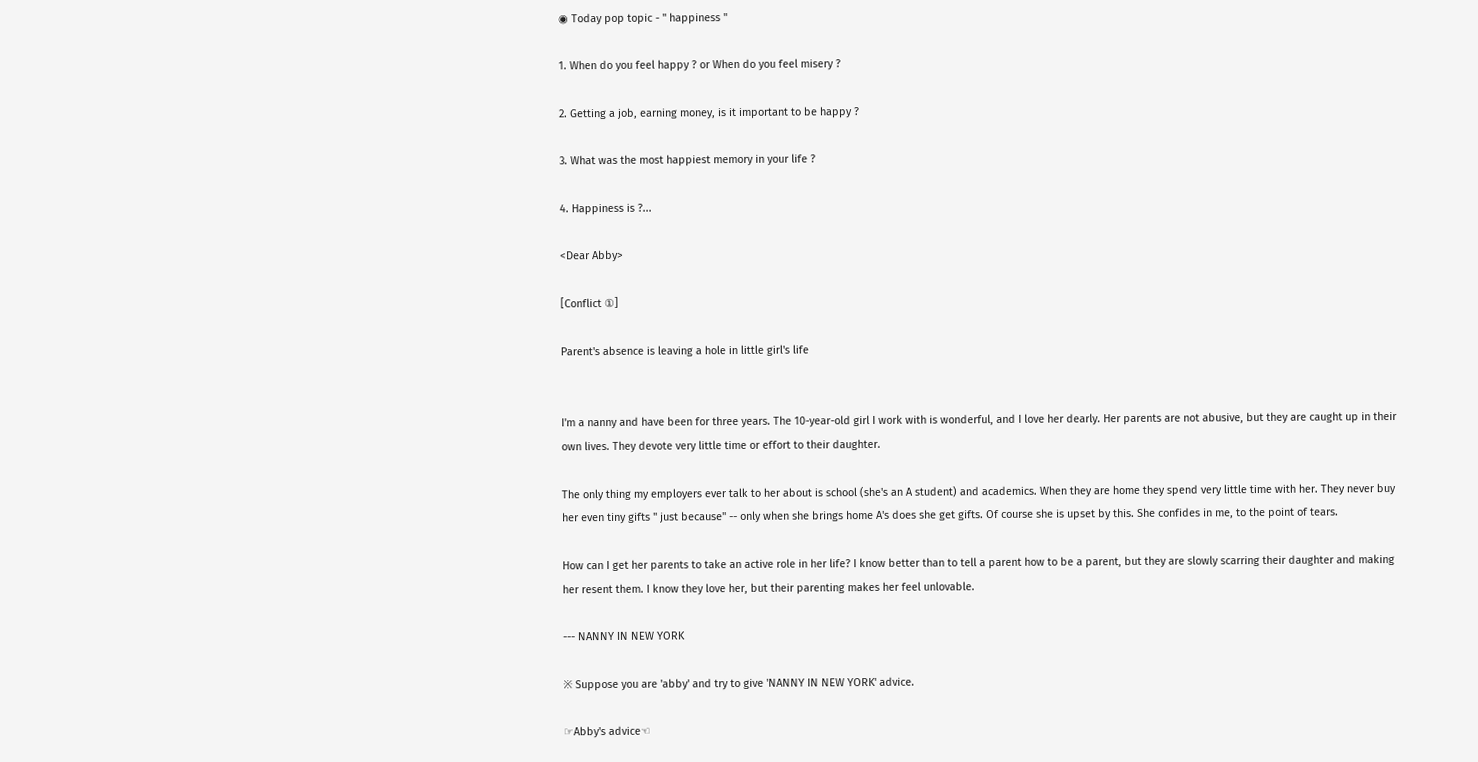◉ Today pop topic - " happiness "

1. When do you feel happy ? or When do you feel misery ?

2. Getting a job, earning money, is it important to be happy ?

3. What was the most happiest memory in your life ?

4. Happiness is ?...

<Dear Abby>

[Conflict ①]

Parent's absence is leaving a hole in little girl's life


I'm a nanny and have been for three years. The 10-year-old girl I work with is wonderful, and I love her dearly. Her parents are not abusive, but they are caught up in their own lives. They devote very little time or effort to their daughter.

The only thing my employers ever talk to her about is school (she's an A student) and academics. When they are home they spend very little time with her. They never buy her even tiny gifts " just because" -- only when she brings home A's does she get gifts. Of course she is upset by this. She confides in me, to the point of tears.

How can I get her parents to take an active role in her life? I know better than to tell a parent how to be a parent, but they are slowly scarring their daughter and making her resent them. I know they love her, but their parenting makes her feel unlovable.

--- NANNY IN NEW YORK

※ Suppose you are 'abby' and try to give 'NANNY IN NEW YORK' advice.

☞Abby's advice☜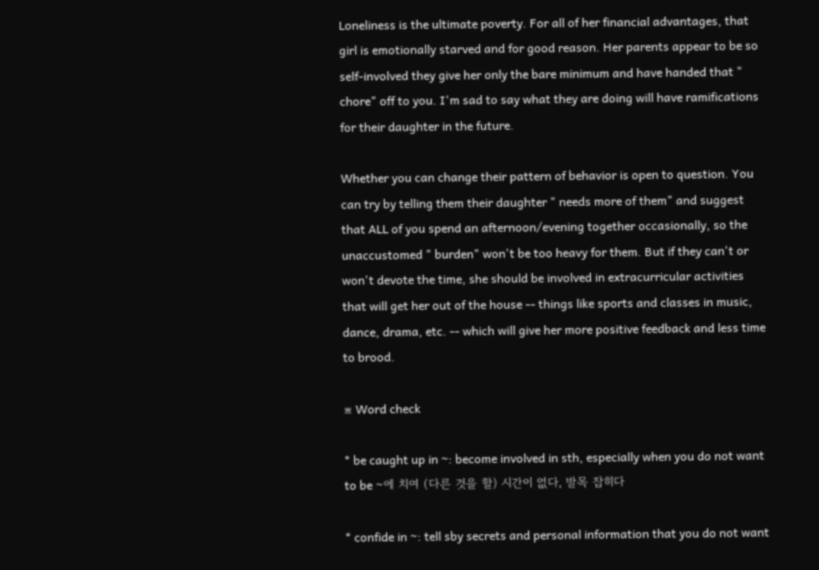Loneliness is the ultimate poverty. For all of her financial advantages, that girl is emotionally starved and for good reason. Her parents appear to be so self-involved they give her only the bare minimum and have handed that " chore" off to you. I'm sad to say what they are doing will have ramifications for their daughter in the future.

Whether you can change their pattern of behavior is open to question. You can try by telling them their daughter " needs more of them" and suggest that ALL of you spend an afternoon/evening together occasionally, so the unaccustomed " burden" won't be too heavy for them. But if they can't or won't devote the time, she should be involved in extracurricular activities that will get her out of the house -- things like sports and classes in music, dance, drama, etc. -- which will give her more positive feedback and less time to brood.

※ Word check

* be caught up in ~: become involved in sth, especially when you do not want to be ~에 치여 (다른 것을 할) 시간이 없다, 발목 잡히다

* confide in ~: tell sby secrets and personal information that you do not want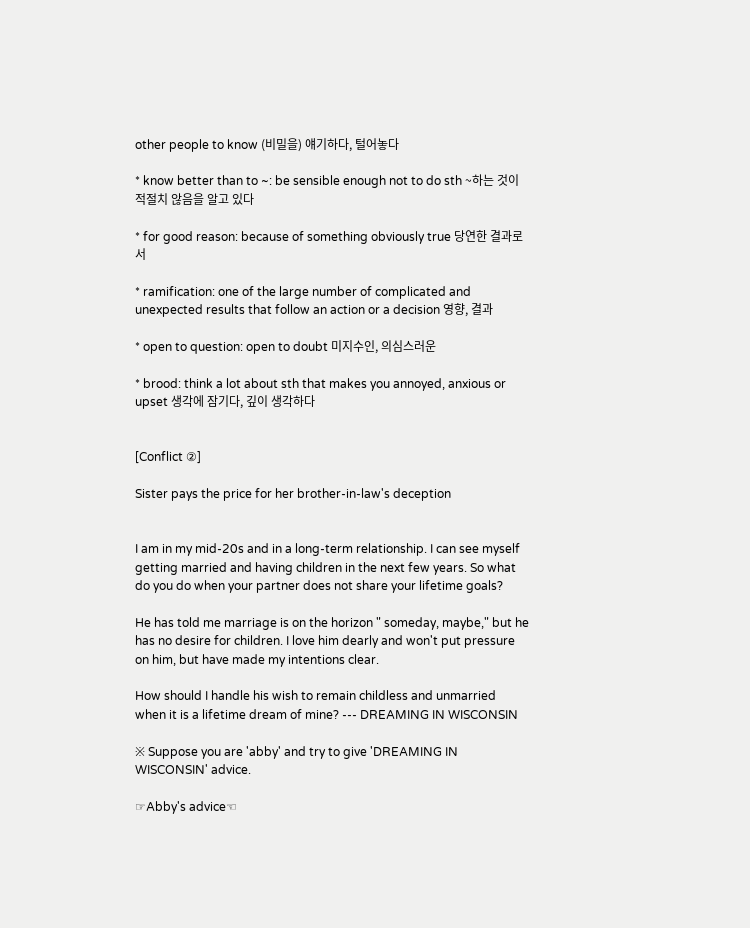other people to know (비밀을) 얘기하다, 털어놓다

* know better than to ~: be sensible enough not to do sth ~하는 것이 적절치 않음을 알고 있다

* for good reason: because of something obviously true 당연한 결과로서

* ramification: one of the large number of complicated and unexpected results that follow an action or a decision 영향, 결과

* open to question: open to doubt 미지수인, 의심스러운

* brood: think a lot about sth that makes you annoyed, anxious or upset 생각에 잠기다, 깊이 생각하다


[Conflict ②]

Sister pays the price for her brother-in-law's deception


I am in my mid-20s and in a long-term relationship. I can see myself getting married and having children in the next few years. So what do you do when your partner does not share your lifetime goals?

He has told me marriage is on the horizon " someday, maybe," but he has no desire for children. I love him dearly and won't put pressure on him, but have made my intentions clear.

How should I handle his wish to remain childless and unmarried when it is a lifetime dream of mine? --- DREAMING IN WISCONSIN

※ Suppose you are 'abby' and try to give 'DREAMING IN WISCONSIN' advice.

☞Abby's advice☜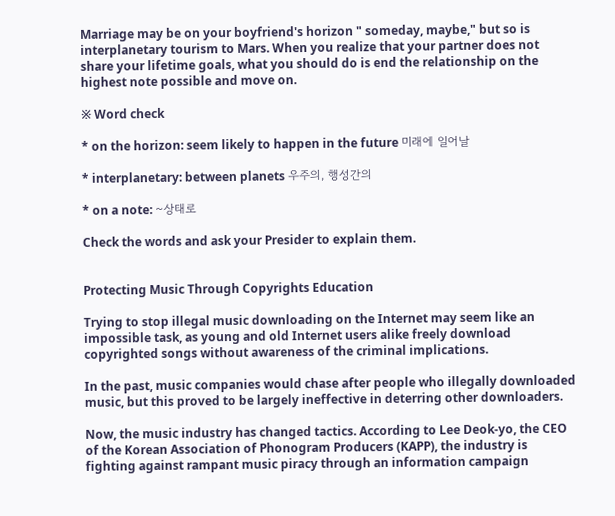Marriage may be on your boyfriend's horizon " someday, maybe," but so is interplanetary tourism to Mars. When you realize that your partner does not share your lifetime goals, what you should do is end the relationship on the highest note possible and move on.

※ Word check

* on the horizon: seem likely to happen in the future 미래에 일어날

* interplanetary: between planets 우주의, 행성간의

* on a note: ~상태로

Check the words and ask your Presider to explain them.


Protecting Music Through Copyrights Education

Trying to stop illegal music downloading on the Internet may seem like an impossible task, as young and old Internet users alike freely download copyrighted songs without awareness of the criminal implications.

In the past, music companies would chase after people who illegally downloaded music, but this proved to be largely ineffective in deterring other downloaders.

Now, the music industry has changed tactics. According to Lee Deok-yo, the CEO of the Korean Association of Phonogram Producers (KAPP), the industry is fighting against rampant music piracy through an information campaign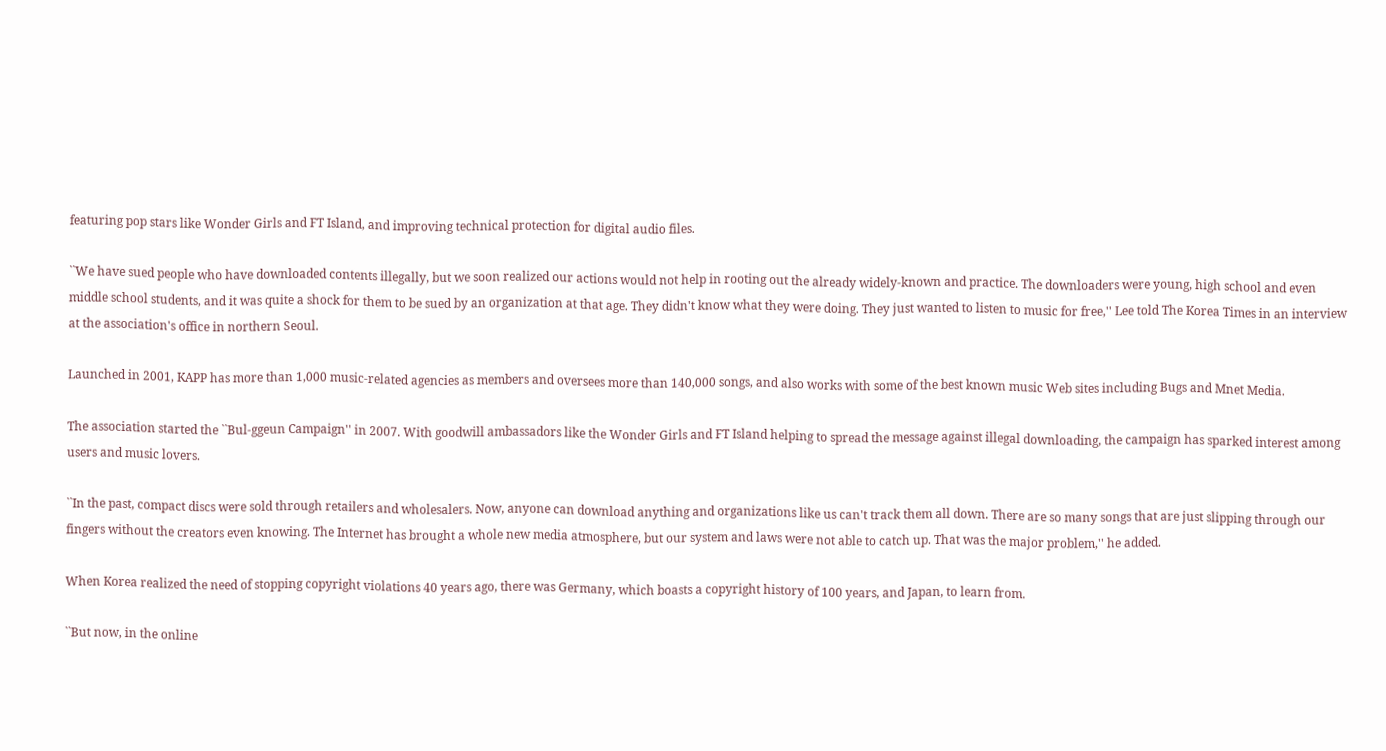featuring pop stars like Wonder Girls and FT Island, and improving technical protection for digital audio files.

``We have sued people who have downloaded contents illegally, but we soon realized our actions would not help in rooting out the already widely-known and practice. The downloaders were young, high school and even middle school students, and it was quite a shock for them to be sued by an organization at that age. They didn't know what they were doing. They just wanted to listen to music for free,'' Lee told The Korea Times in an interview at the association's office in northern Seoul.

Launched in 2001, KAPP has more than 1,000 music-related agencies as members and oversees more than 140,000 songs, and also works with some of the best known music Web sites including Bugs and Mnet Media.

The association started the ``Bul-ggeun Campaign'' in 2007. With goodwill ambassadors like the Wonder Girls and FT Island helping to spread the message against illegal downloading, the campaign has sparked interest among users and music lovers.

``In the past, compact discs were sold through retailers and wholesalers. Now, anyone can download anything and organizations like us can't track them all down. There are so many songs that are just slipping through our fingers without the creators even knowing. The Internet has brought a whole new media atmosphere, but our system and laws were not able to catch up. That was the major problem,'' he added.

When Korea realized the need of stopping copyright violations 40 years ago, there was Germany, which boasts a copyright history of 100 years, and Japan, to learn from.

``But now, in the online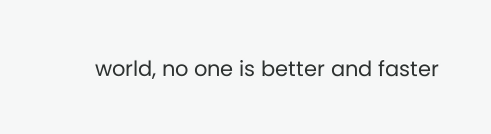world, no one is better and faster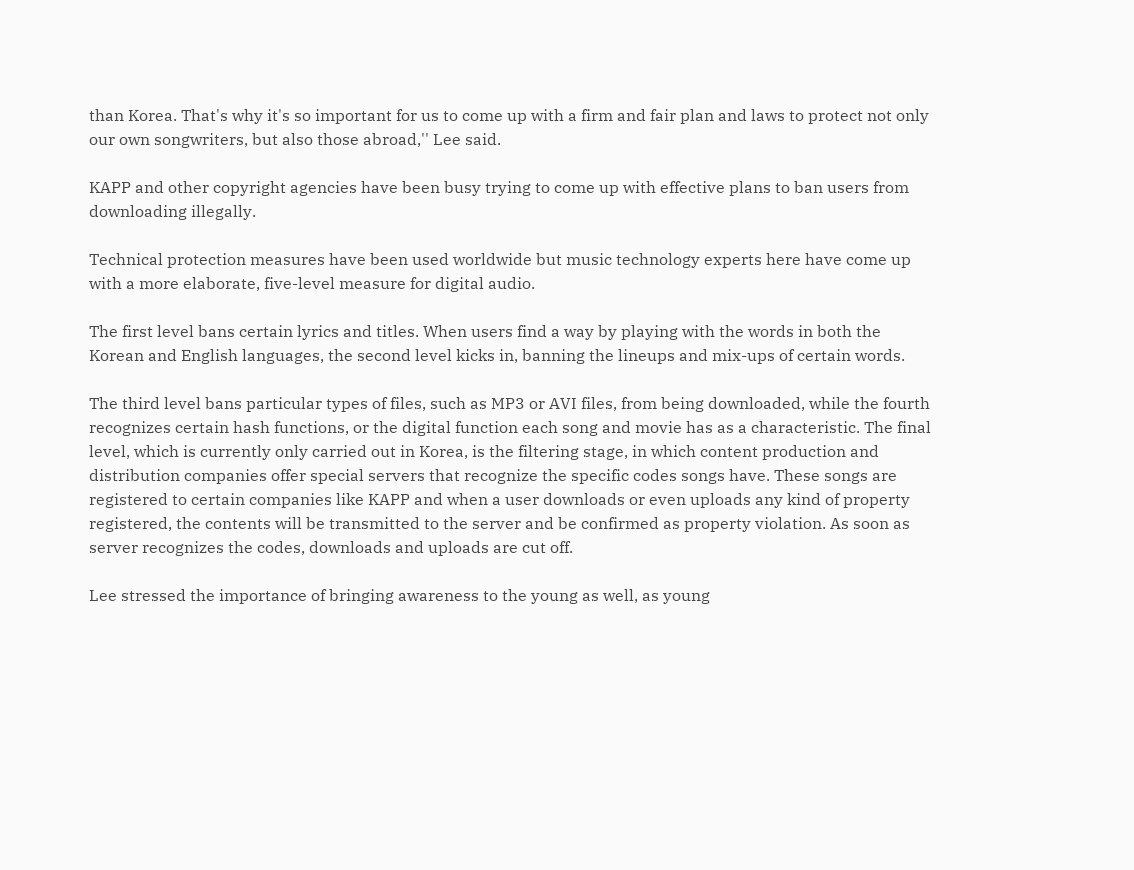than Korea. That's why it's so important for us to come up with a firm and fair plan and laws to protect not only our own songwriters, but also those abroad,'' Lee said.

KAPP and other copyright agencies have been busy trying to come up with effective plans to ban users from downloading illegally.

Technical protection measures have been used worldwide but music technology experts here have come up with a more elaborate, five-level measure for digital audio.

The first level bans certain lyrics and titles. When users find a way by playing with the words in both the Korean and English languages, the second level kicks in, banning the lineups and mix-ups of certain words.

The third level bans particular types of files, such as MP3 or AVI files, from being downloaded, while the fourth recognizes certain hash functions, or the digital function each song and movie has as a characteristic. The final level, which is currently only carried out in Korea, is the filtering stage, in which content production and distribution companies offer special servers that recognize the specific codes songs have. These songs are registered to certain companies like KAPP and when a user downloads or even uploads any kind of property registered, the contents will be transmitted to the server and be confirmed as property violation. As soon as server recognizes the codes, downloads and uploads are cut off.

Lee stressed the importance of bringing awareness to the young as well, as young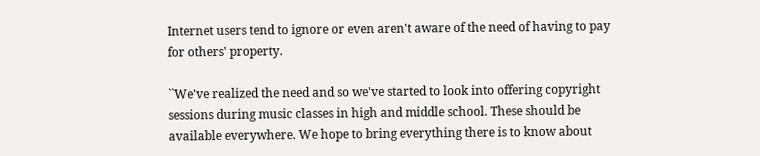Internet users tend to ignore or even aren't aware of the need of having to pay for others' property.

``We've realized the need and so we've started to look into offering copyright sessions during music classes in high and middle school. These should be available everywhere. We hope to bring everything there is to know about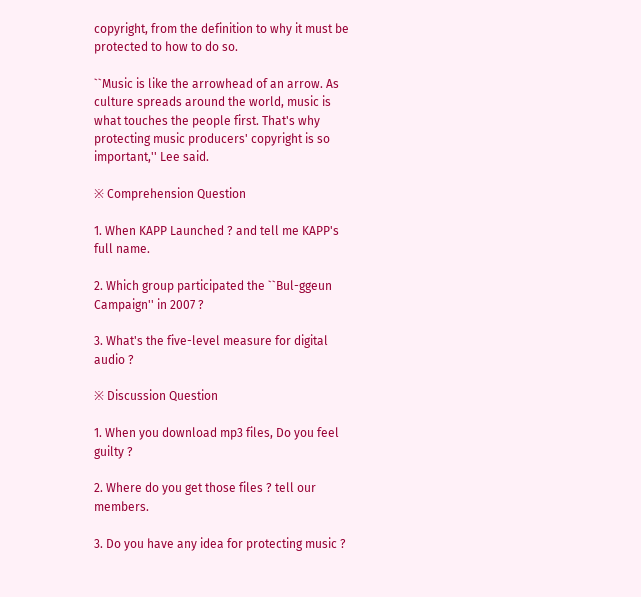copyright, from the definition to why it must be protected to how to do so.

``Music is like the arrowhead of an arrow. As culture spreads around the world, music is what touches the people first. That's why protecting music producers' copyright is so important,'' Lee said.

※ Comprehension Question

1. When KAPP Launched ? and tell me KAPP's full name.

2. Which group participated the ``Bul-ggeun Campaign'' in 2007 ?

3. What's the five-level measure for digital audio ?

※ Discussion Question

1. When you download mp3 files, Do you feel guilty ?

2. Where do you get those files ? tell our members.

3. Do you have any idea for protecting music ?